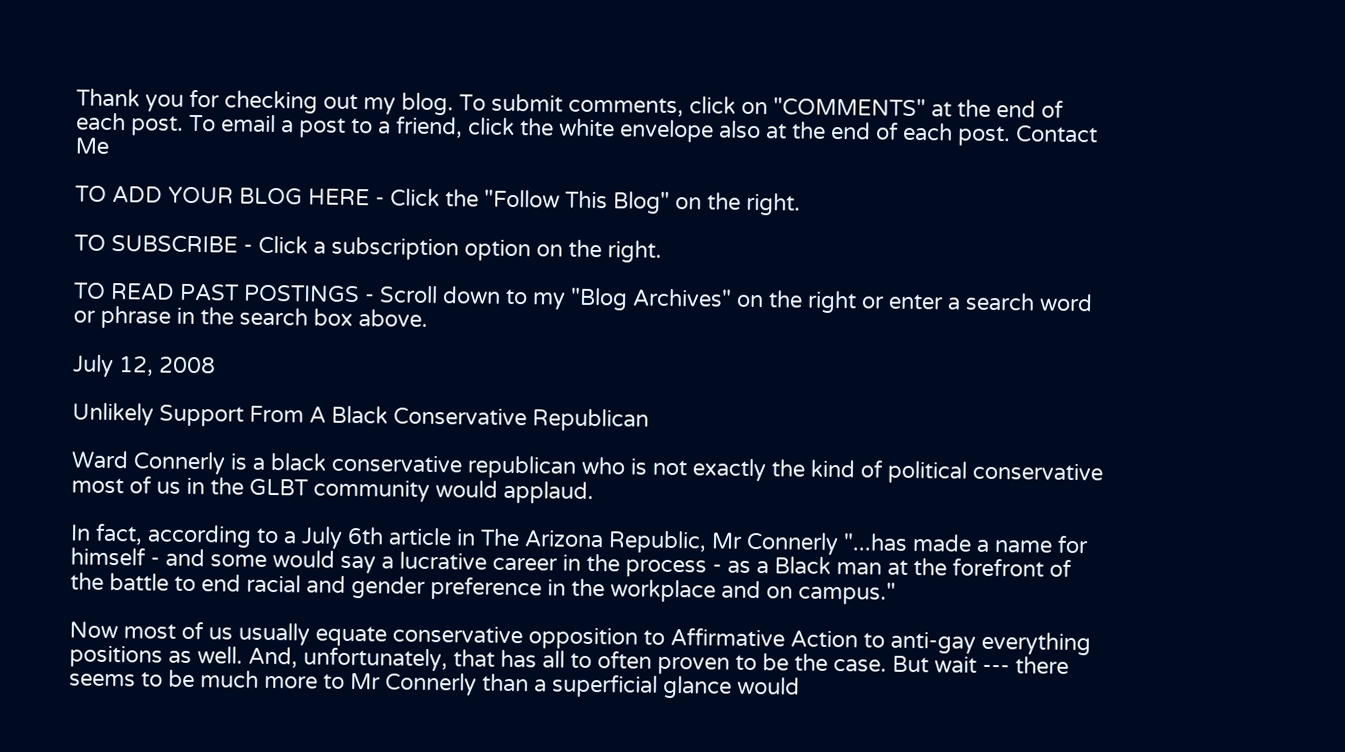Thank you for checking out my blog. To submit comments, click on "COMMENTS" at the end of each post. To email a post to a friend, click the white envelope also at the end of each post. Contact Me

TO ADD YOUR BLOG HERE - Click the "Follow This Blog" on the right.

TO SUBSCRIBE - Click a subscription option on the right.

TO READ PAST POSTINGS - Scroll down to my "Blog Archives" on the right or enter a search word or phrase in the search box above.

July 12, 2008

Unlikely Support From A Black Conservative Republican

Ward Connerly is a black conservative republican who is not exactly the kind of political conservative most of us in the GLBT community would applaud.

In fact, according to a July 6th article in The Arizona Republic, Mr Connerly "...has made a name for himself - and some would say a lucrative career in the process - as a Black man at the forefront of the battle to end racial and gender preference in the workplace and on campus."

Now most of us usually equate conservative opposition to Affirmative Action to anti-gay everything positions as well. And, unfortunately, that has all to often proven to be the case. But wait --- there seems to be much more to Mr Connerly than a superficial glance would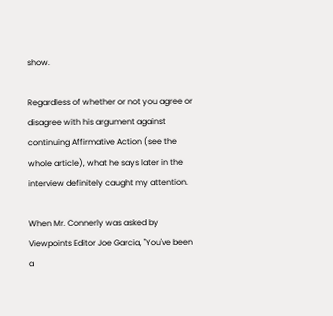show.

Regardless of whether or not you agree or disagree with his argument against continuing Affirmative Action (see the whole article), what he says later in the interview definitely caught my attention.

When Mr. Connerly was asked by Viewpoints Editor Joe Garcia, "You've been a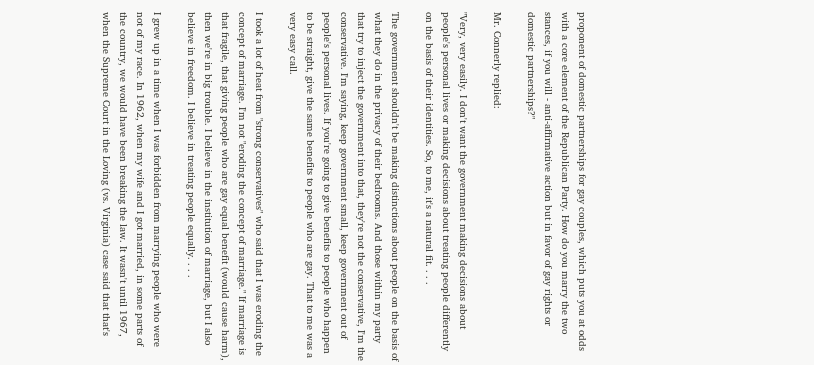proponent of domestic partnerships for gay couples, which puts you at odds with a core element of the Republican Party. How do you marry the two stances, if you will - anti-affirmative action but in favor of gay rights or domestic partnerships?"

Mr. Connerly replied:

"Very, very easily. I don't want the government making decisions about people's personal lives or making decisions about treating people differently on the basis of their identities. So, to me, it's a natural fit. . . .

The government shouldn't be making distinctions about people on the basis of what they do in the privacy of their bedrooms. And those within my party that try to inject the government into that, they're not the conservative, I'm the conservative. I'm saying, keep government small, keep government out of people's personal lives. If you're going to give benefits to people who happen to be straight, give the same benefits to people who are gay. That to me was a very easy call.

I took a lot of heat from "strong conservatives" who said that I was eroding the concept of marriage. I'm not "eroding the concept of marriage." If marriage is that fragile, that giving people who are gay equal benefit (would cause harm), then we're in big trouble. I believe in the institution of marriage, but I also believe in freedom. I believe in treating people equally. . . .

I grew up in a time when I was forbidden from marrying people who were not of my race. In 1962, when my wife and I got married, in some parts of the country, we would have been breaking the law. It wasn't until 1967, when the Supreme Court in the Loving (vs. Virginia) case said that that's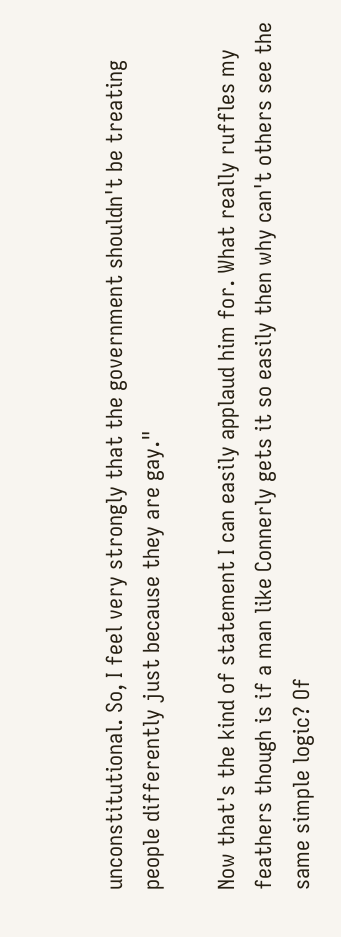unconstitutional. So, I feel very strongly that the government shouldn't be treating people differently just because they are gay."

Now that's the kind of statement I can easily applaud him for. What really ruffles my feathers though is if a man like Connerly gets it so easily then why can't others see the same simple logic? Of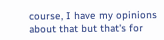course, I have my opinions about that but that's for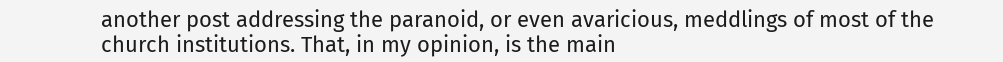another post addressing the paranoid, or even avaricious, meddlings of most of the church institutions. That, in my opinion, is the main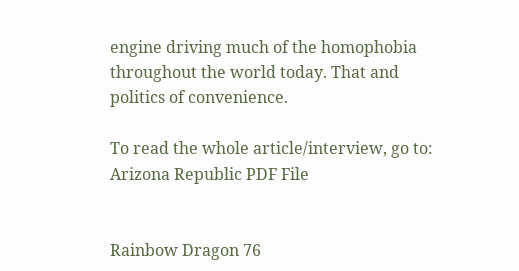engine driving much of the homophobia throughout the world today. That and politics of convenience.

To read the whole article/interview, go to: Arizona Republic PDF File


Rainbow Dragon 76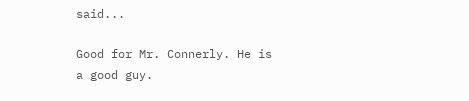said...

Good for Mr. Connerly. He is a good guy.